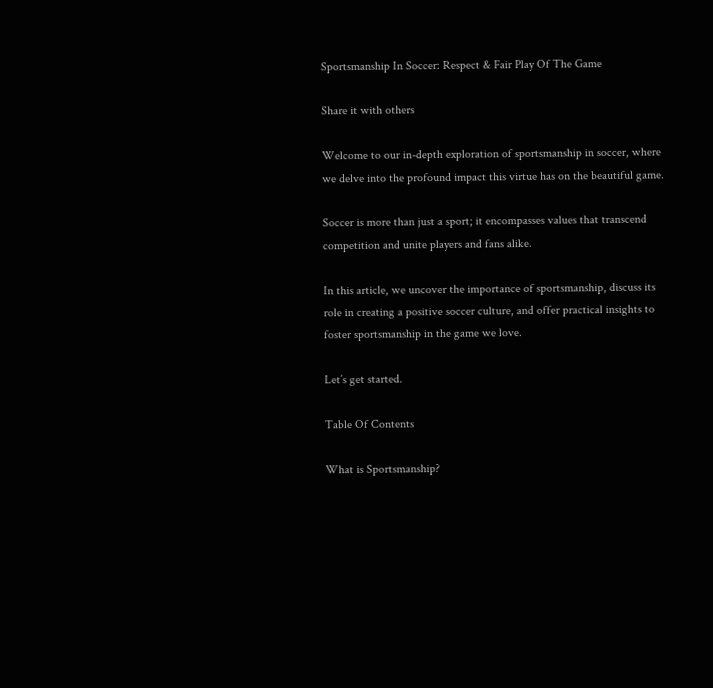Sportsmanship In Soccer: Respect & Fair Play Of The Game

Share it with others

Welcome to our in-depth exploration of sportsmanship in soccer, where we delve into the profound impact this virtue has on the beautiful game.

Soccer is more than just a sport; it encompasses values that transcend competition and unite players and fans alike.

In this article, we uncover the importance of sportsmanship, discuss its role in creating a positive soccer culture, and offer practical insights to foster sportsmanship in the game we love.

Let’s get started.

Table Of Contents

What is Sportsmanship?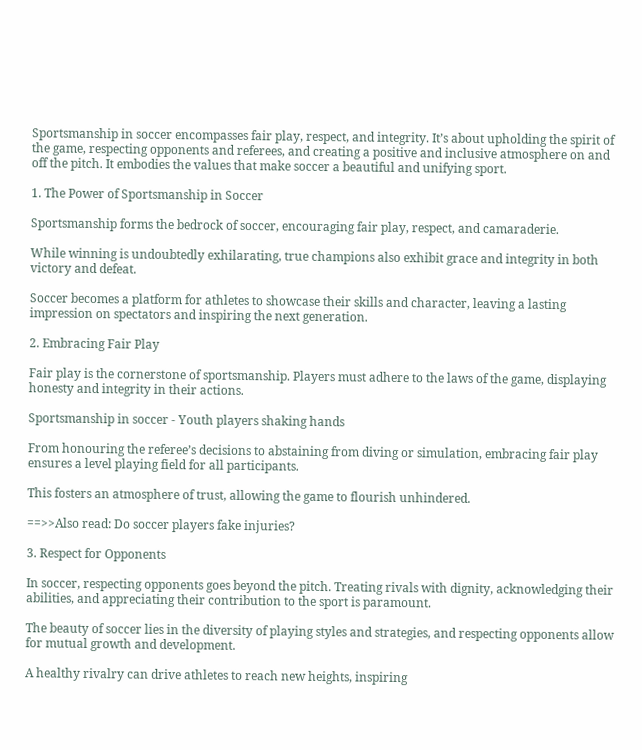Sportsmanship in soccer encompasses fair play, respect, and integrity. It’s about upholding the spirit of the game, respecting opponents and referees, and creating a positive and inclusive atmosphere on and off the pitch. It embodies the values that make soccer a beautiful and unifying sport.

1. The Power of Sportsmanship in Soccer

Sportsmanship forms the bedrock of soccer, encouraging fair play, respect, and camaraderie.

While winning is undoubtedly exhilarating, true champions also exhibit grace and integrity in both victory and defeat.

Soccer becomes a platform for athletes to showcase their skills and character, leaving a lasting impression on spectators and inspiring the next generation.

2. Embracing Fair Play

Fair play is the cornerstone of sportsmanship. Players must adhere to the laws of the game, displaying honesty and integrity in their actions.

Sportsmanship in soccer - Youth players shaking hands

From honouring the referee’s decisions to abstaining from diving or simulation, embracing fair play ensures a level playing field for all participants.

This fosters an atmosphere of trust, allowing the game to flourish unhindered.

==>>Also read: Do soccer players fake injuries?

3. Respect for Opponents

In soccer, respecting opponents goes beyond the pitch. Treating rivals with dignity, acknowledging their abilities, and appreciating their contribution to the sport is paramount.

The beauty of soccer lies in the diversity of playing styles and strategies, and respecting opponents allow for mutual growth and development.

A healthy rivalry can drive athletes to reach new heights, inspiring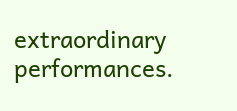extraordinary performances.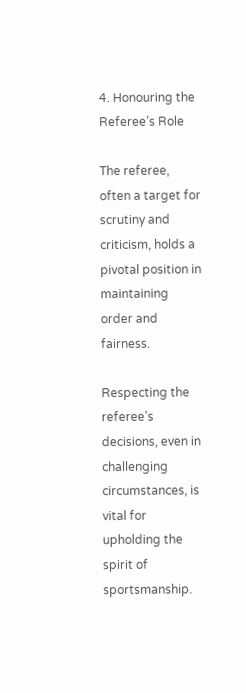4. Honouring the Referee’s Role

The referee, often a target for scrutiny and criticism, holds a pivotal position in maintaining order and fairness.

Respecting the referee’s decisions, even in challenging circumstances, is vital for upholding the spirit of sportsmanship.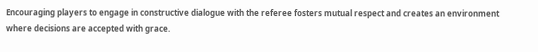Encouraging players to engage in constructive dialogue with the referee fosters mutual respect and creates an environment where decisions are accepted with grace.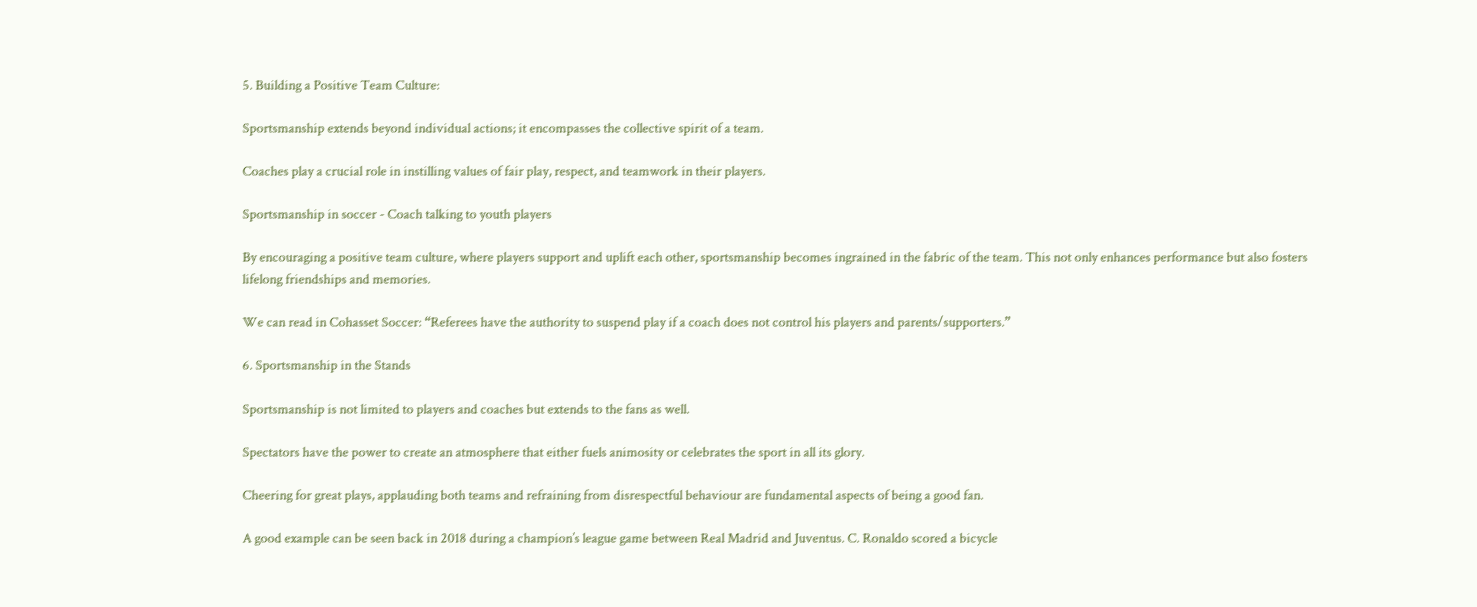5. Building a Positive Team Culture:

Sportsmanship extends beyond individual actions; it encompasses the collective spirit of a team.

Coaches play a crucial role in instilling values of fair play, respect, and teamwork in their players.

Sportsmanship in soccer - Coach talking to youth players

By encouraging a positive team culture, where players support and uplift each other, sportsmanship becomes ingrained in the fabric of the team. This not only enhances performance but also fosters lifelong friendships and memories.

We can read in Cohasset Soccer: “Referees have the authority to suspend play if a coach does not control his players and parents/supporters.”

6. Sportsmanship in the Stands

Sportsmanship is not limited to players and coaches but extends to the fans as well.

Spectators have the power to create an atmosphere that either fuels animosity or celebrates the sport in all its glory.

Cheering for great plays, applauding both teams and refraining from disrespectful behaviour are fundamental aspects of being a good fan.

A good example can be seen back in 2018 during a champion’s league game between Real Madrid and Juventus. C. Ronaldo scored a bicycle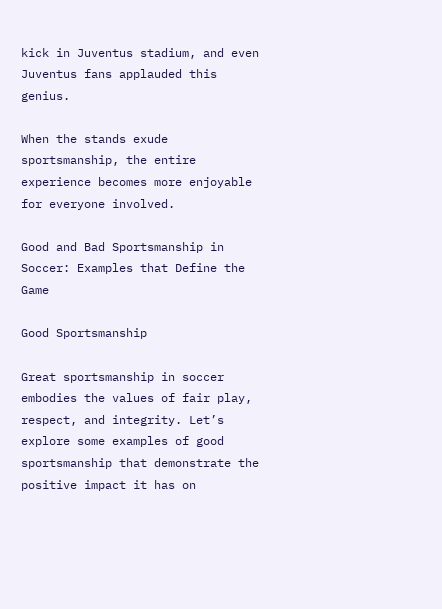kick in Juventus stadium, and even Juventus fans applauded this genius.

When the stands exude sportsmanship, the entire experience becomes more enjoyable for everyone involved.

Good and Bad Sportsmanship in Soccer: Examples that Define the Game

Good Sportsmanship

Great sportsmanship in soccer embodies the values of fair play, respect, and integrity. Let’s explore some examples of good sportsmanship that demonstrate the positive impact it has on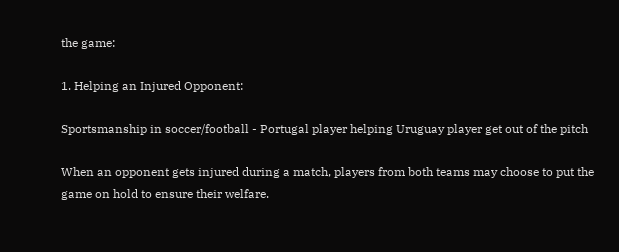the game:

1. Helping an Injured Opponent:

Sportsmanship in soccer/football - Portugal player helping Uruguay player get out of the pitch

When an opponent gets injured during a match, players from both teams may choose to put the game on hold to ensure their welfare.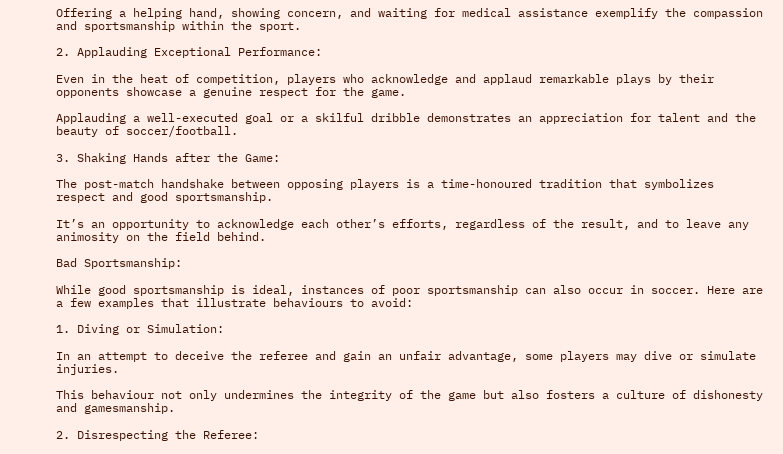Offering a helping hand, showing concern, and waiting for medical assistance exemplify the compassion and sportsmanship within the sport.

2. Applauding Exceptional Performance:

Even in the heat of competition, players who acknowledge and applaud remarkable plays by their opponents showcase a genuine respect for the game.

Applauding a well-executed goal or a skilful dribble demonstrates an appreciation for talent and the beauty of soccer/football.

3. Shaking Hands after the Game:

The post-match handshake between opposing players is a time-honoured tradition that symbolizes respect and good sportsmanship.

It’s an opportunity to acknowledge each other’s efforts, regardless of the result, and to leave any animosity on the field behind.

Bad Sportsmanship:

While good sportsmanship is ideal, instances of poor sportsmanship can also occur in soccer. Here are a few examples that illustrate behaviours to avoid:

1. Diving or Simulation:

In an attempt to deceive the referee and gain an unfair advantage, some players may dive or simulate injuries.

This behaviour not only undermines the integrity of the game but also fosters a culture of dishonesty and gamesmanship.

2. Disrespecting the Referee: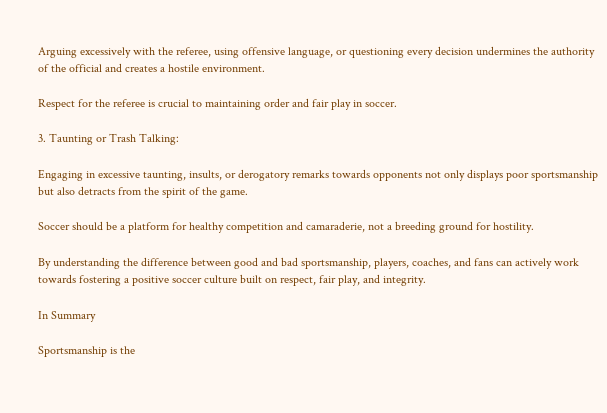Arguing excessively with the referee, using offensive language, or questioning every decision undermines the authority of the official and creates a hostile environment.

Respect for the referee is crucial to maintaining order and fair play in soccer.

3. Taunting or Trash Talking:

Engaging in excessive taunting, insults, or derogatory remarks towards opponents not only displays poor sportsmanship but also detracts from the spirit of the game.

Soccer should be a platform for healthy competition and camaraderie, not a breeding ground for hostility.

By understanding the difference between good and bad sportsmanship, players, coaches, and fans can actively work towards fostering a positive soccer culture built on respect, fair play, and integrity.

In Summary

Sportsmanship is the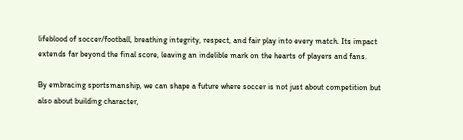lifeblood of soccer/football, breathing integrity, respect, and fair play into every match. Its impact extends far beyond the final score, leaving an indelible mark on the hearts of players and fans.

By embracing sportsmanship, we can shape a future where soccer is not just about competition but also about building character,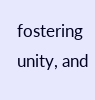fostering unity, and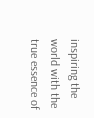inspiring the world with the true essence of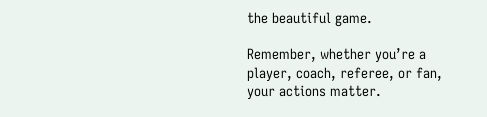the beautiful game.

Remember, whether you’re a player, coach, referee, or fan, your actions matter.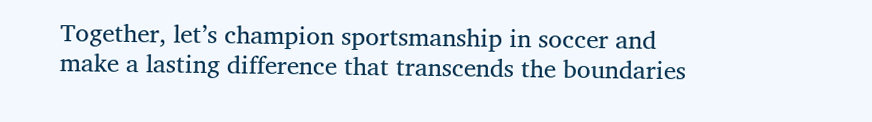Together, let’s champion sportsmanship in soccer and make a lasting difference that transcends the boundaries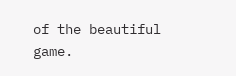of the beautiful game.